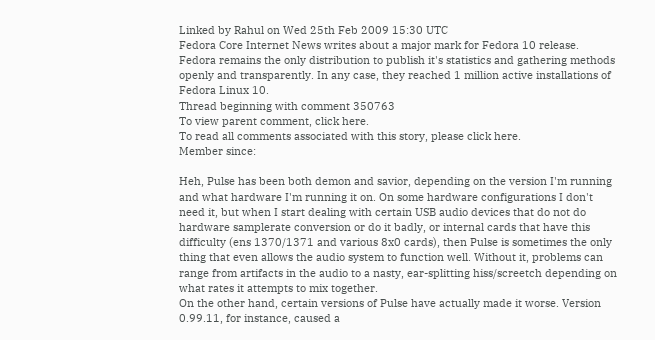Linked by Rahul on Wed 25th Feb 2009 15:30 UTC
Fedora Core Internet News writes about a major mark for Fedora 10 release. Fedora remains the only distribution to publish it's statistics and gathering methods openly and transparently. In any case, they reached 1 million active installations of Fedora Linux 10.
Thread beginning with comment 350763
To view parent comment, click here.
To read all comments associated with this story, please click here.
Member since:

Heh, Pulse has been both demon and savior, depending on the version I'm running and what hardware I'm running it on. On some hardware configurations I don't need it, but when I start dealing with certain USB audio devices that do not do hardware samplerate conversion or do it badly, or internal cards that have this difficulty (ens 1370/1371 and various 8x0 cards), then Pulse is sometimes the only thing that even allows the audio system to function well. Without it, problems can range from artifacts in the audio to a nasty, ear-splitting hiss/screetch depending on what rates it attempts to mix together.
On the other hand, certain versions of Pulse have actually made it worse. Version 0.99.11, for instance, caused a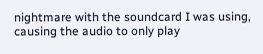nightmare with the soundcard I was using, causing the audio to only play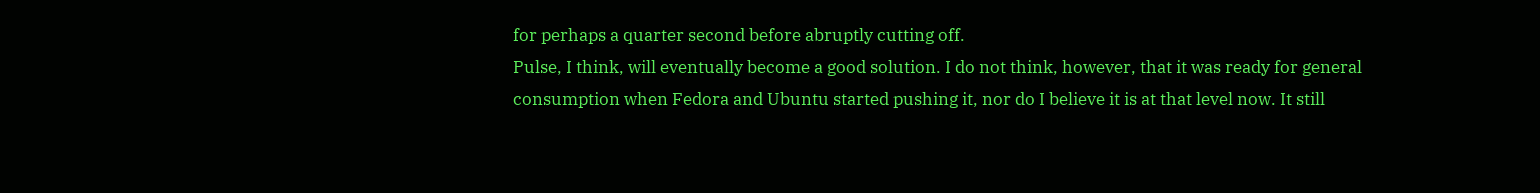for perhaps a quarter second before abruptly cutting off.
Pulse, I think, will eventually become a good solution. I do not think, however, that it was ready for general consumption when Fedora and Ubuntu started pushing it, nor do I believe it is at that level now. It still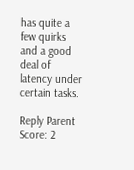has quite a few quirks and a good deal of latency under certain tasks.

Reply Parent Score: 2